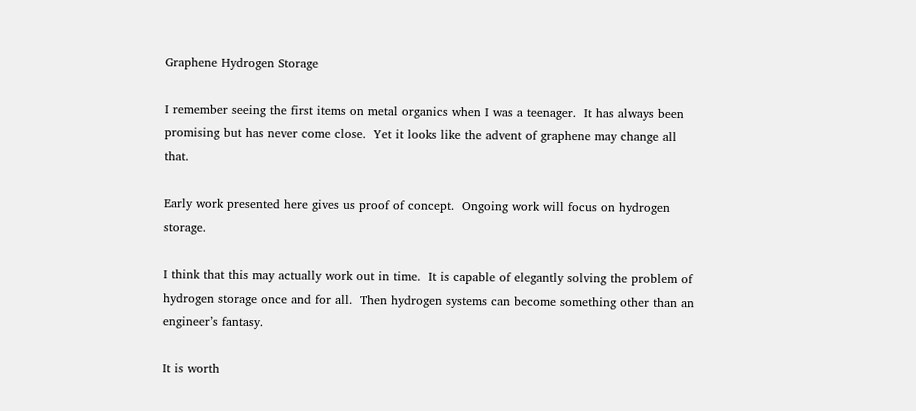Graphene Hydrogen Storage

I remember seeing the first items on metal organics when I was a teenager.  It has always been promising but has never come close.  Yet it looks like the advent of graphene may change all that.

Early work presented here gives us proof of concept.  Ongoing work will focus on hydrogen storage.

I think that this may actually work out in time.  It is capable of elegantly solving the problem of hydrogen storage once and for all.  Then hydrogen systems can become something other than an engineer’s fantasy.

It is worth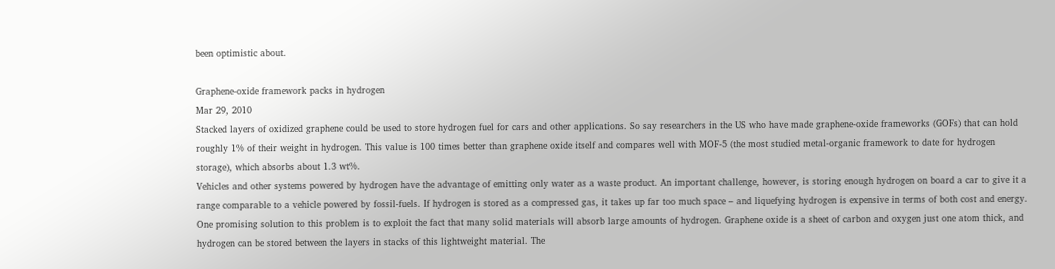been optimistic about.

Graphene-oxide framework packs in hydrogen
Mar 29, 2010
Stacked layers of oxidized graphene could be used to store hydrogen fuel for cars and other applications. So say researchers in the US who have made graphene-oxide frameworks (GOFs) that can hold roughly 1% of their weight in hydrogen. This value is 100 times better than graphene oxide itself and compares well with MOF-5 (the most studied metal-organic framework to date for hydrogen storage), which absorbs about 1.3 wt%.
Vehicles and other systems powered by hydrogen have the advantage of emitting only water as a waste product. An important challenge, however, is storing enough hydrogen on board a car to give it a range comparable to a vehicle powered by fossil-fuels. If hydrogen is stored as a compressed gas, it takes up far too much space – and liquefying hydrogen is expensive in terms of both cost and energy.
One promising solution to this problem is to exploit the fact that many solid materials will absorb large amounts of hydrogen. Graphene oxide is a sheet of carbon and oxygen just one atom thick, and hydrogen can be stored between the layers in stacks of this lightweight material. The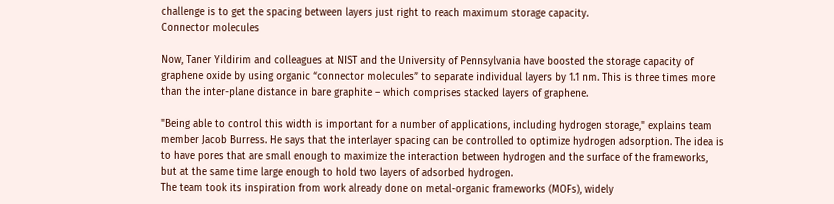challenge is to get the spacing between layers just right to reach maximum storage capacity.
Connector molecules

Now, Taner Yildirim and colleagues at NIST and the University of Pennsylvania have boosted the storage capacity of graphene oxide by using organic “connector molecules” to separate individual layers by 1.1 nm. This is three times more than the inter-plane distance in bare graphite – which comprises stacked layers of graphene.

"Being able to control this width is important for a number of applications, including hydrogen storage," explains team member Jacob Burress. He says that the interlayer spacing can be controlled to optimize hydrogen adsorption. The idea is to have pores that are small enough to maximize the interaction between hydrogen and the surface of the frameworks, but at the same time large enough to hold two layers of adsorbed hydrogen.
The team took its inspiration from work already done on metal-organic frameworks (MOFs), widely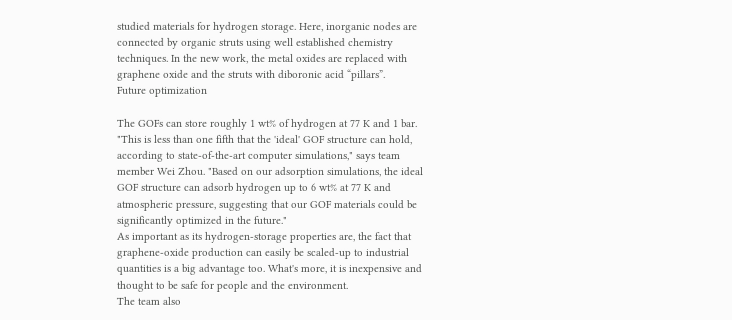studied materials for hydrogen storage. Here, inorganic nodes are connected by organic struts using well established chemistry techniques. In the new work, the metal oxides are replaced with graphene oxide and the struts with diboronic acid “pillars”.
Future optimization

The GOFs can store roughly 1 wt% of hydrogen at 77 K and 1 bar. "This is less than one fifth that the 'ideal' GOF structure can hold, according to state-of-the-art computer simulations," says team member Wei Zhou. "Based on our adsorption simulations, the ideal GOF structure can adsorb hydrogen up to 6 wt% at 77 K and atmospheric pressure, suggesting that our GOF materials could be significantly optimized in the future."
As important as its hydrogen-storage properties are, the fact that graphene-oxide production can easily be scaled-up to industrial quantities is a big advantage too. What's more, it is inexpensive and thought to be safe for people and the environment.
The team also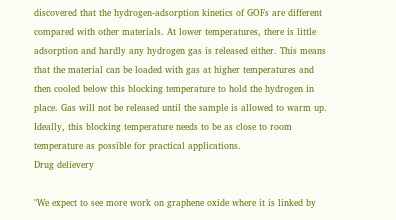discovered that the hydrogen-adsorption kinetics of GOFs are different compared with other materials. At lower temperatures, there is little adsorption and hardly any hydrogen gas is released either. This means that the material can be loaded with gas at higher temperatures and then cooled below this blocking temperature to hold the hydrogen in place. Gas will not be released until the sample is allowed to warm up. Ideally, this blocking temperature needs to be as close to room temperature as possible for practical applications.
Drug delievery

"We expect to see more work on graphene oxide where it is linked by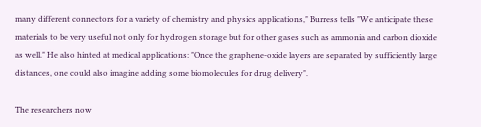many different connectors for a variety of chemistry and physics applications," Burress tells "We anticipate these materials to be very useful not only for hydrogen storage but for other gases such as ammonia and carbon dioxide as well." He also hinted at medical applications: "Once the graphene-oxide layers are separated by sufficiently large distances, one could also imagine adding some biomolecules for drug delivery".

The researchers now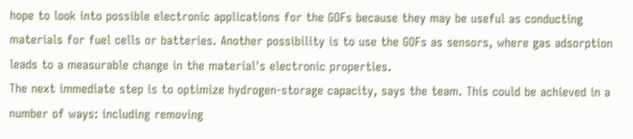hope to look into possible electronic applications for the GOFs because they may be useful as conducting materials for fuel cells or batteries. Another possibility is to use the GOFs as sensors, where gas adsorption leads to a measurable change in the material's electronic properties.
The next immediate step is to optimize hydrogen-storage capacity, says the team. This could be achieved in a number of ways: including removing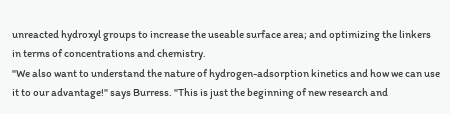unreacted hydroxyl groups to increase the useable surface area; and optimizing the linkers in terms of concentrations and chemistry.
"We also want to understand the nature of hydrogen-adsorption kinetics and how we can use it to our advantage!" says Burress. "This is just the beginning of new research and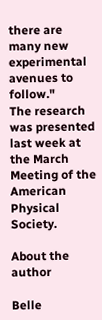there are many new experimental avenues to follow."
The research was presented last week at the March Meeting of the American Physical Society.

About the author

Belle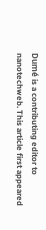Dumé is a contributing editor to nanotechweb. This article first appeared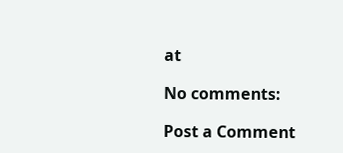at

No comments:

Post a Comment